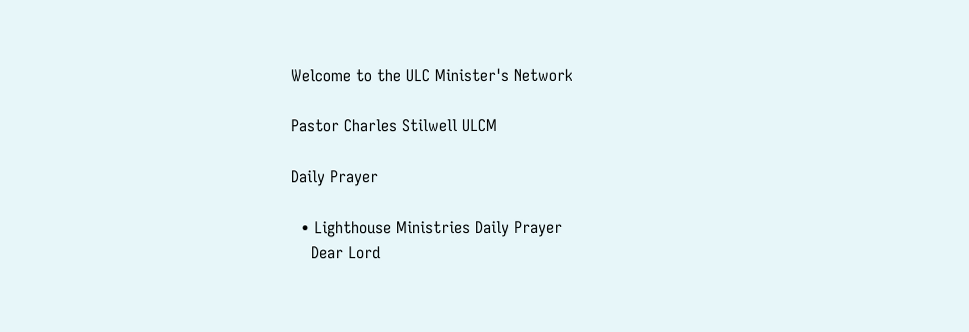Welcome to the ULC Minister's Network

Pastor Charles Stilwell ULCM

Daily Prayer

  • Lighthouse Ministries Daily Prayer
    Dear Lord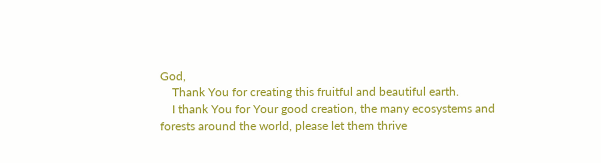God,
    Thank You for creating this fruitful and beautiful earth.
    I thank You for Your good creation, the many ecosystems and forests around the world, please let them thrive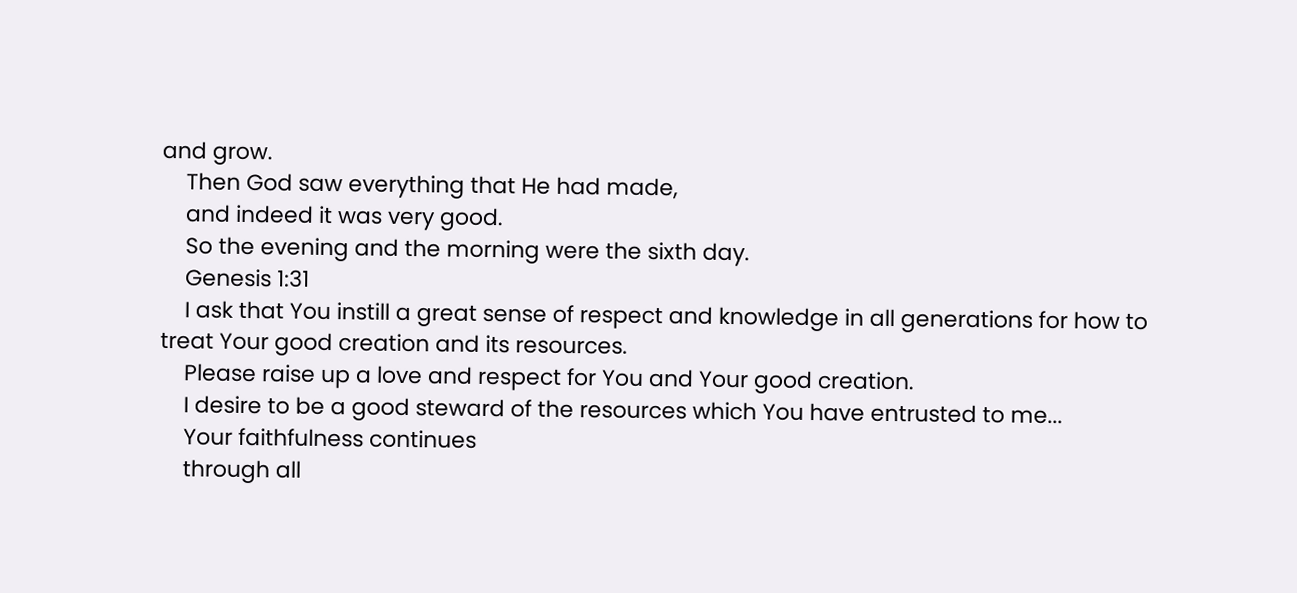and grow.
    Then God saw everything that He had made,
    and indeed it was very good.
    So the evening and the morning were the sixth day.
    Genesis 1:31
    I ask that You instill a great sense of respect and knowledge in all generations for how to treat Your good creation and its resources.
    Please raise up a love and respect for You and Your good creation.
    I desire to be a good steward of the resources which You have entrusted to me...
    Your faithfulness continues
    through all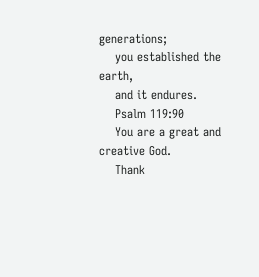generations;
    you established the earth,
    and it endures.
    Psalm 119:90
    You are a great and creative God.
    Thank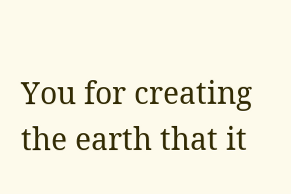You for creating the earth that it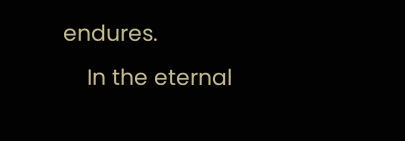endures.
    In the eternal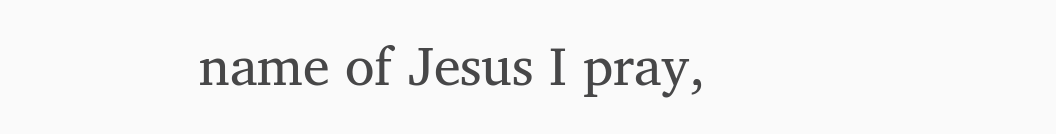name of Jesus I pray,